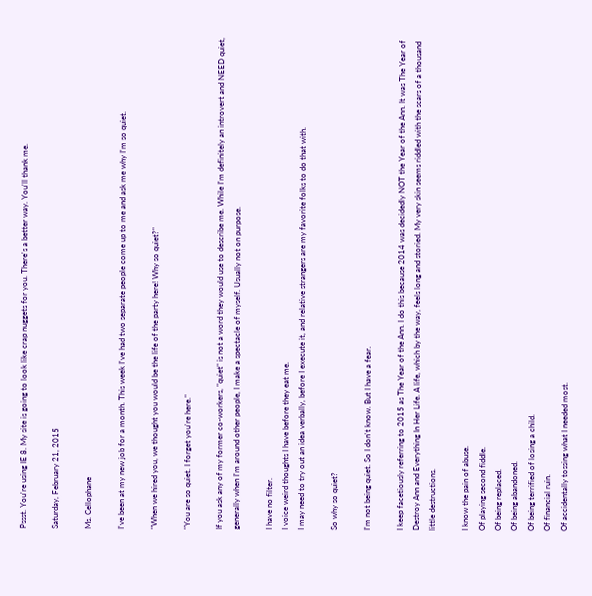Pssst. You're using IE 8. My site is going to look like crap nuggets for you. There's a better way. You'll thank me.

Saturday, February 21, 2015

Ms. Cellophane

I've been at my new job for a month. This week I've had two separate people come up to me and ask me why I'm so quiet.

"When we hired you, we thought you would be the life of the party here! Why so quiet?"

"You are so quiet. I forget you're here."

If you ask any of my former co-workers, "quiet" is not a word they would use to describe me. While I'm definitely an introvert and NEED quiet, generally when I'm around other people, I make a spectacle of myself. Usually not on purpose.

I have no filter.
I voice weird thoughts I have before they eat me.
I may need to try out an idea verbally, before I execute it, and relative strangers are my favorite folks to do that with.

So why so quiet?

I'm not being quiet. So I don't know. But I have a fear.

I keep facetiously referring to 2015 as The Year of the Ann. I do this because 2014 was decidedly NOT the Year of the Ann. It was The Year of Destroy Ann and Everything In Her Life. A life, which by the way, feels long and storied. My very skin seems riddled with the scars of a thousand little destructions.

I know the pain of abuse.
Of playing second fiddle.
Of being replaced.
Of being abandoned.
Of being terrified of losing a child.
Of financial ruin.
Of accidentally tossing what I needed most.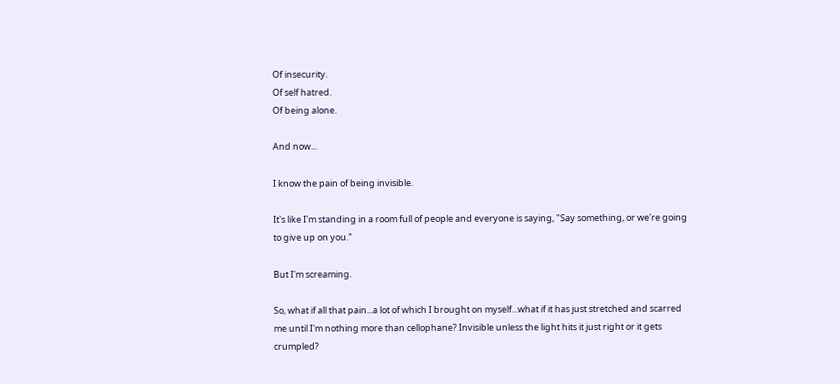Of insecurity.
Of self hatred.
Of being alone.

And now...

I know the pain of being invisible.

It's like I'm standing in a room full of people and everyone is saying, "Say something, or we're going to give up on you."

But I'm screaming.

So, what if all that pain...a lot of which I brought on myself...what if it has just stretched and scarred me until I'm nothing more than cellophane? Invisible unless the light hits it just right or it gets crumpled?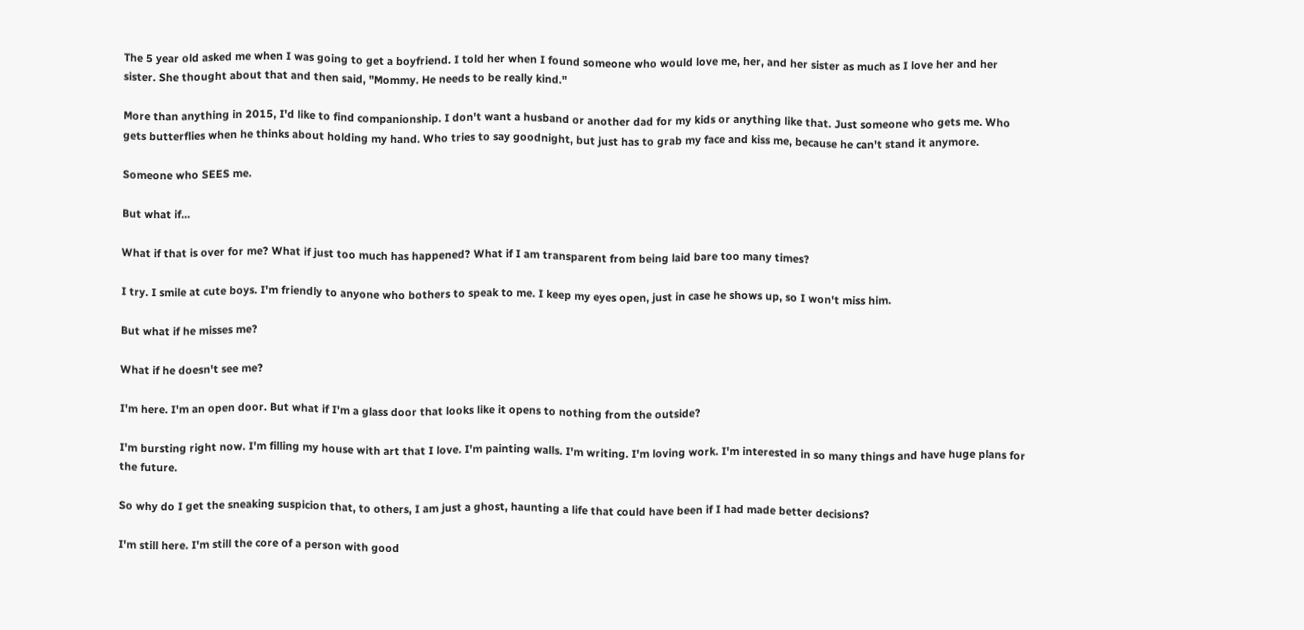The 5 year old asked me when I was going to get a boyfriend. I told her when I found someone who would love me, her, and her sister as much as I love her and her sister. She thought about that and then said, "Mommy. He needs to be really kind."

More than anything in 2015, I'd like to find companionship. I don't want a husband or another dad for my kids or anything like that. Just someone who gets me. Who gets butterflies when he thinks about holding my hand. Who tries to say goodnight, but just has to grab my face and kiss me, because he can't stand it anymore.

Someone who SEES me.

But what if...

What if that is over for me? What if just too much has happened? What if I am transparent from being laid bare too many times?

I try. I smile at cute boys. I'm friendly to anyone who bothers to speak to me. I keep my eyes open, just in case he shows up, so I won't miss him.

But what if he misses me?

What if he doesn't see me?

I'm here. I'm an open door. But what if I'm a glass door that looks like it opens to nothing from the outside?

I'm bursting right now. I'm filling my house with art that I love. I'm painting walls. I'm writing. I'm loving work. I'm interested in so many things and have huge plans for the future.

So why do I get the sneaking suspicion that, to others, I am just a ghost, haunting a life that could have been if I had made better decisions?

I'm still here. I'm still the core of a person with good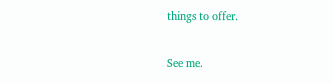things to offer.

See me.